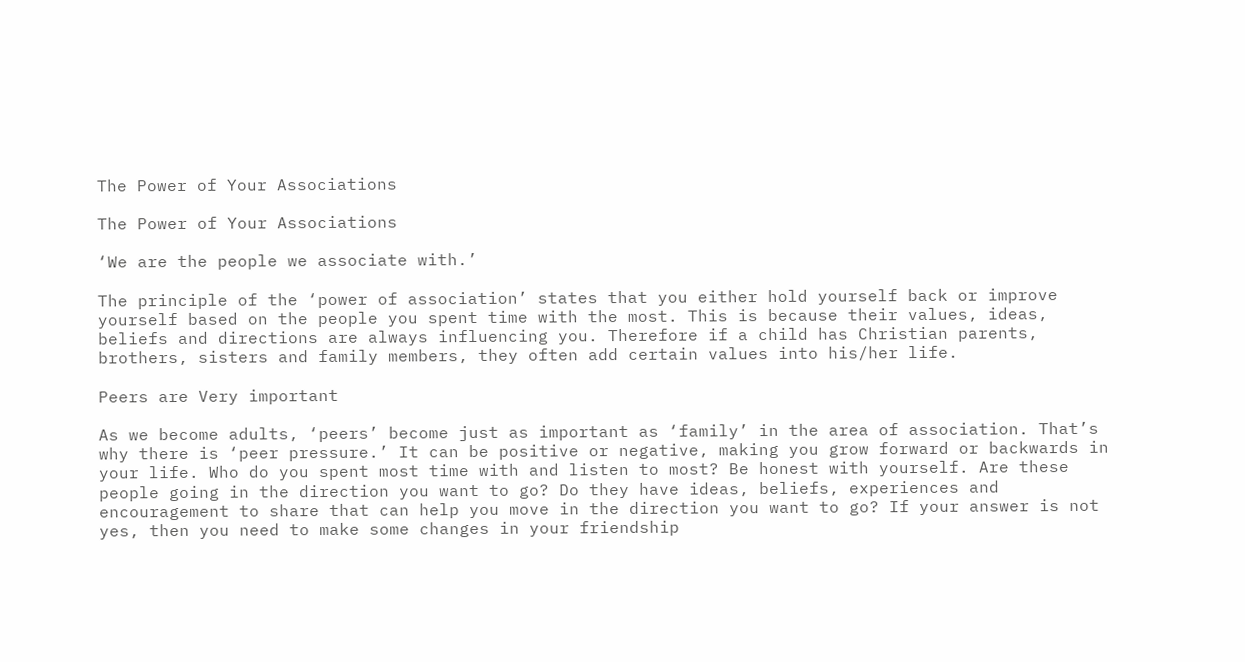The Power of Your Associations

The Power of Your Associations

‘We are the people we associate with.’

The principle of the ‘power of association’ states that you either hold yourself back or improve yourself based on the people you spent time with the most. This is because their values, ideas, beliefs and directions are always influencing you. Therefore if a child has Christian parents, brothers, sisters and family members, they often add certain values into his/her life.

Peers are Very important

As we become adults, ‘peers’ become just as important as ‘family’ in the area of association. That’s why there is ‘peer pressure.’ It can be positive or negative, making you grow forward or backwards in your life. Who do you spent most time with and listen to most? Be honest with yourself. Are these people going in the direction you want to go? Do they have ideas, beliefs, experiences and encouragement to share that can help you move in the direction you want to go? If your answer is not yes, then you need to make some changes in your friendship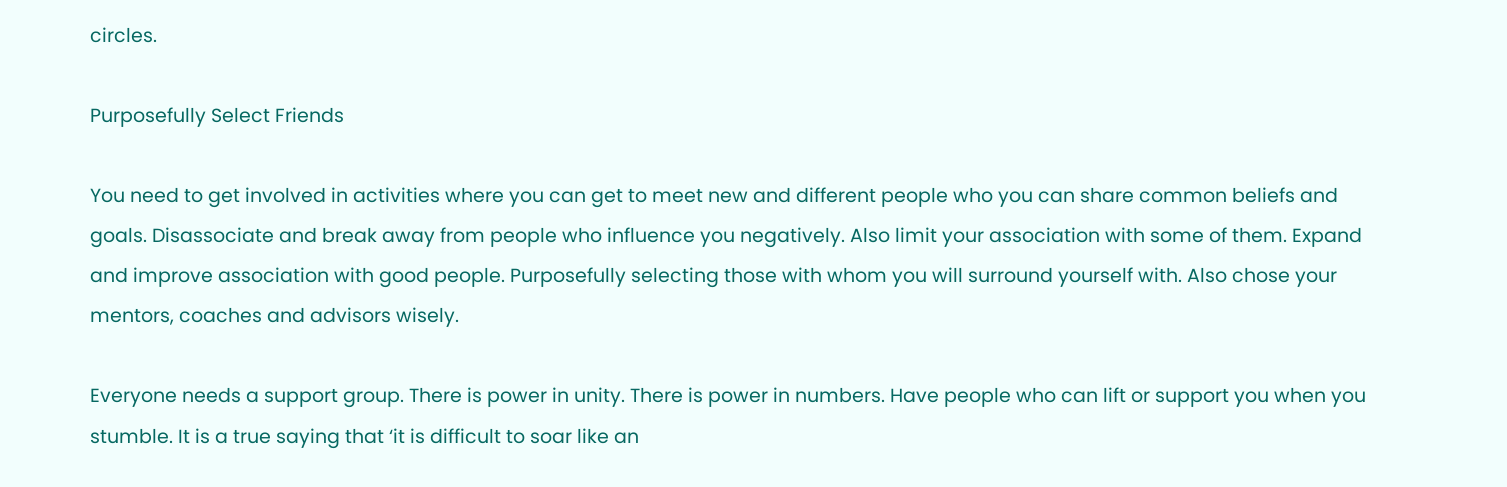circles.

Purposefully Select Friends

You need to get involved in activities where you can get to meet new and different people who you can share common beliefs and goals. Disassociate and break away from people who influence you negatively. Also limit your association with some of them. Expand and improve association with good people. Purposefully selecting those with whom you will surround yourself with. Also chose your mentors, coaches and advisors wisely.

Everyone needs a support group. There is power in unity. There is power in numbers. Have people who can lift or support you when you stumble. It is a true saying that ‘it is difficult to soar like an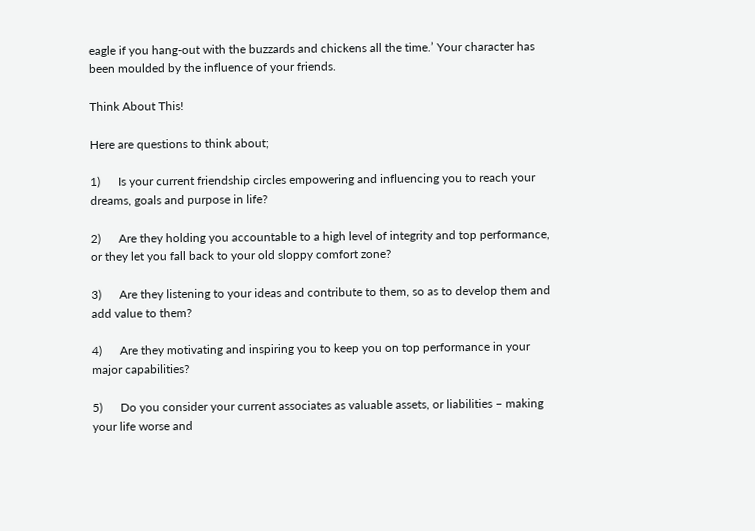eagle if you hang-out with the buzzards and chickens all the time.’ Your character has been moulded by the influence of your friends.

Think About This!

Here are questions to think about;

1)      Is your current friendship circles empowering and influencing you to reach your dreams, goals and purpose in life?

2)      Are they holding you accountable to a high level of integrity and top performance, or they let you fall back to your old sloppy comfort zone?

3)      Are they listening to your ideas and contribute to them, so as to develop them and add value to them?

4)      Are they motivating and inspiring you to keep you on top performance in your major capabilities?

5)      Do you consider your current associates as valuable assets, or liabilities – making your life worse and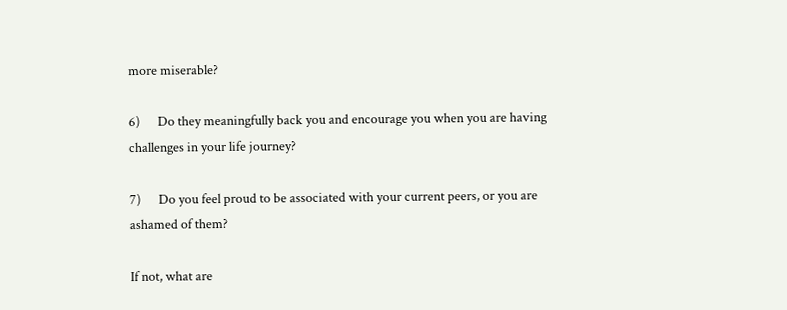more miserable?

6)      Do they meaningfully back you and encourage you when you are having challenges in your life journey?

7)      Do you feel proud to be associated with your current peers, or you are ashamed of them?

If not, what are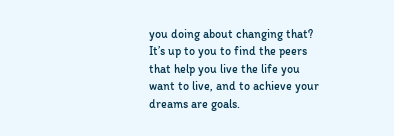you doing about changing that? It’s up to you to find the peers that help you live the life you want to live, and to achieve your dreams are goals.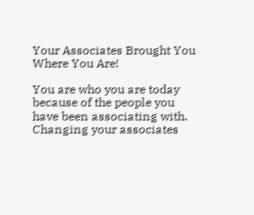Your Associates Brought You Where You Are!

You are who you are today because of the people you have been associating with. Changing your associates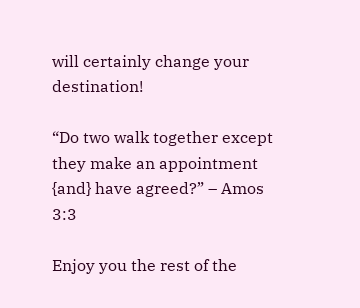will certainly change your destination!

“Do two walk together except they make an appointment {and} have agreed?” – Amos 3:3

Enjoy you the rest of the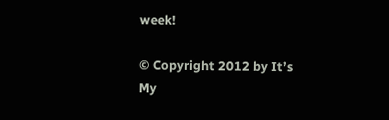week!

© Copyright 2012 by It’s My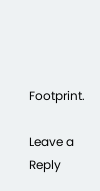Footprint.

Leave a Reply